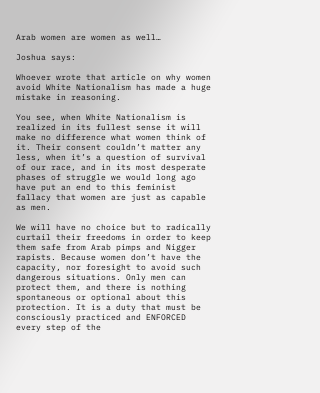Arab women are women as well…

Joshua says:

Whoever wrote that article on why women avoid White Nationalism has made a huge mistake in reasoning.

You see, when White Nationalism is realized in its fullest sense it will make no difference what women think of it. Their consent couldn’t matter any less, when it’s a question of survival of our race, and in its most desperate phases of struggle we would long ago have put an end to this feminist fallacy that women are just as capable as men.

We will have no choice but to radically curtail their freedoms in order to keep them safe from Arab pimps and Nigger rapists. Because women don’t have the capacity, nor foresight to avoid such dangerous situations. Only men can protect them, and there is nothing spontaneous or optional about this protection. It is a duty that must be consciously practiced and ENFORCED every step of the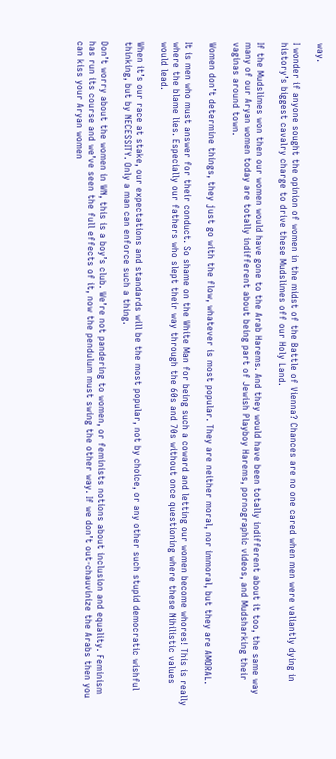way.

I wonder if anyone sought the opinion of women in the midst of the Battle of Vienna? Chances are no one cared when men were valiantly dying in history’s biggest cavalry charge to drive these Mudslimes off our Holy Land.

If the Mudslimes won then our women would have gone to the Arab Harems. And they would have been totally indifferent about it too, the same way many of our Aryan women today are totally indifferent about being part of Jewish Playboy Harems, pornographic videos, and Mudsharking their vaginas around town.

Women don’t determine things, they just go with the flow, whatever is most popular. They are neither moral, nor immoral, but they are AMORAL.

It is men who must answer for their conduct. So shame on the White Man for being such a coward and letting our women become whores! This is really where the blame lies. Especially our fathers who slept their way through the 60s and 70s without once questioning where these Nihilistic values would lead.

When it’s our race at stake, our expectations and standards will be the most popular, not by choice, or any other such stupid democratic wishful thinking, but by NECESSITY. Only a man can enforce such a thing.

Don’t worry about the women in WN, this is a boy’s club. We’re not pandering to women, or feminists notions about inclusion and equality. Feminism has run its course and we’ve seen the full effects of it, now the pendulum must swing the other way. If we don’t out-chauvinize the Arabs then you can kiss your Aryan women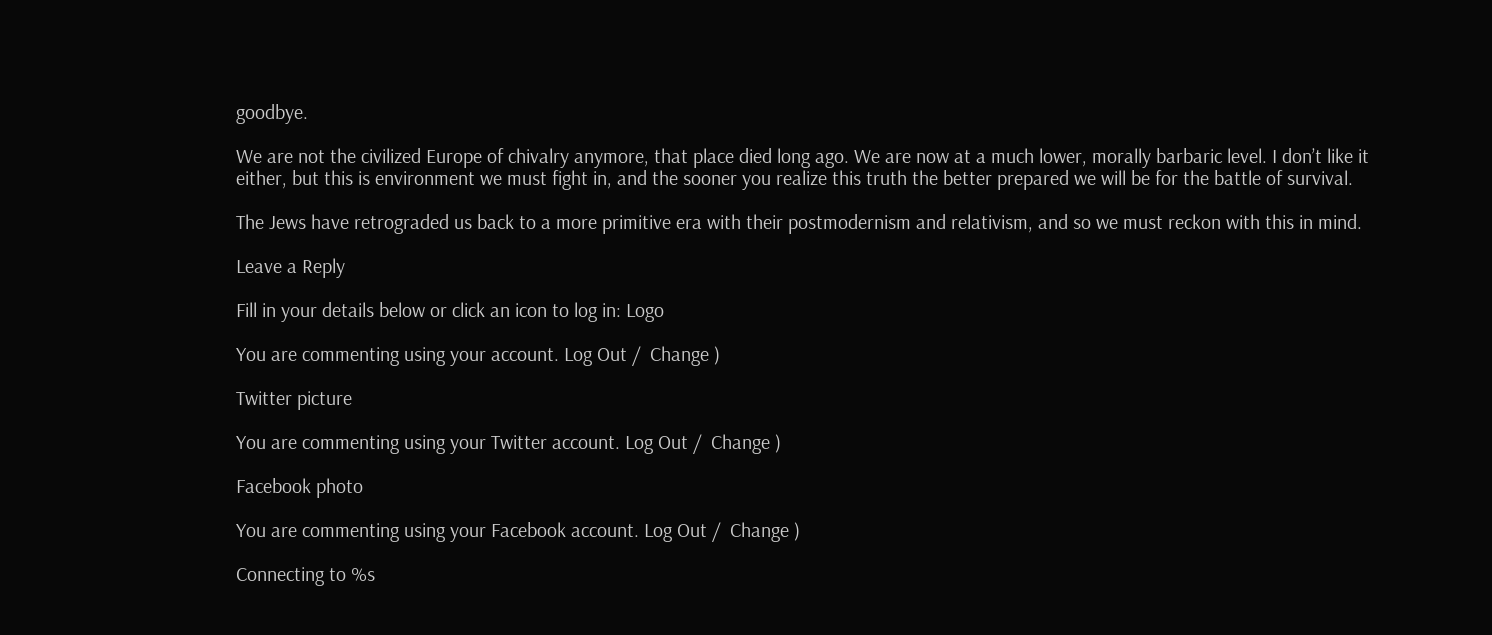goodbye.

We are not the civilized Europe of chivalry anymore, that place died long ago. We are now at a much lower, morally barbaric level. I don’t like it either, but this is environment we must fight in, and the sooner you realize this truth the better prepared we will be for the battle of survival.

The Jews have retrograded us back to a more primitive era with their postmodernism and relativism, and so we must reckon with this in mind.

Leave a Reply

Fill in your details below or click an icon to log in: Logo

You are commenting using your account. Log Out /  Change )

Twitter picture

You are commenting using your Twitter account. Log Out /  Change )

Facebook photo

You are commenting using your Facebook account. Log Out /  Change )

Connecting to %s